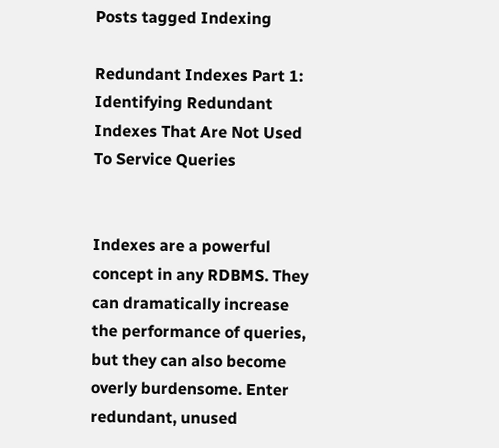Posts tagged Indexing

Redundant Indexes Part 1: Identifying Redundant Indexes That Are Not Used To Service Queries


Indexes are a powerful concept in any RDBMS. They can dramatically increase the performance of queries, but they can also become overly burdensome. Enter redundant, unused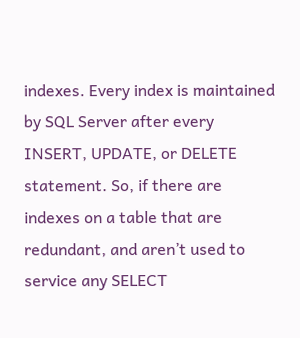indexes. Every index is maintained by SQL Server after every INSERT, UPDATE, or DELETE statement. So, if there are indexes on a table that are redundant, and aren’t used to service any SELECT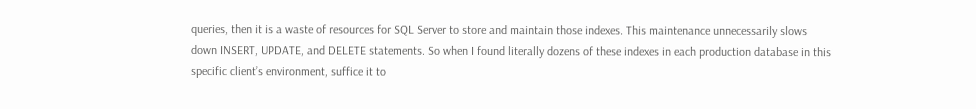queries, then it is a waste of resources for SQL Server to store and maintain those indexes. This maintenance unnecessarily slows down INSERT, UPDATE, and DELETE statements. So when I found literally dozens of these indexes in each production database in this specific client’s environment, suffice it to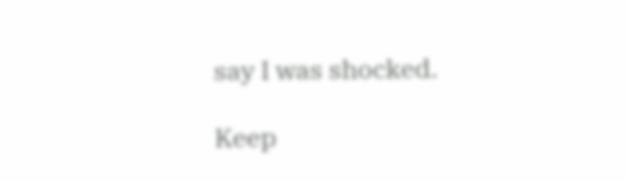say I was shocked.

Keep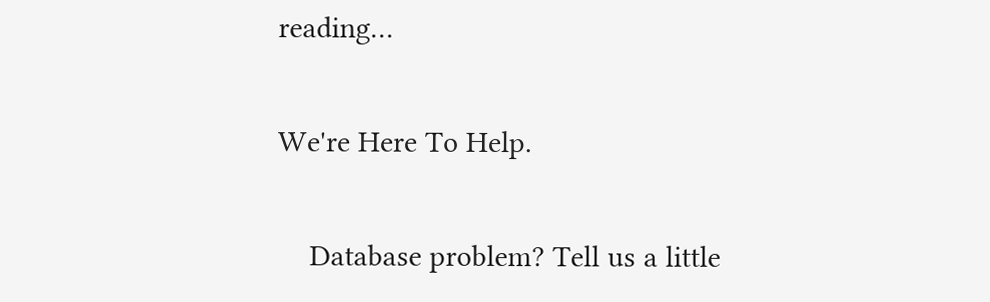reading…

We're Here To Help.

    Database problem? Tell us a little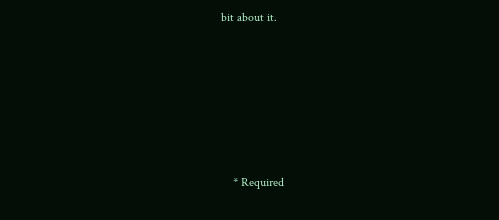bit about it.






    * Required